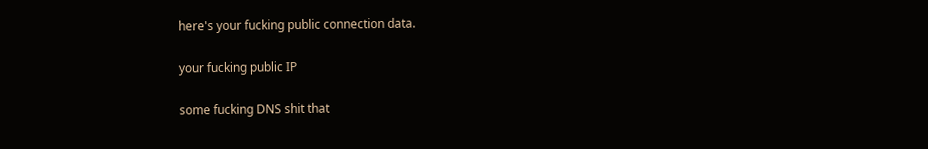here's your fucking public connection data.

your fucking public IP

some fucking DNS shit that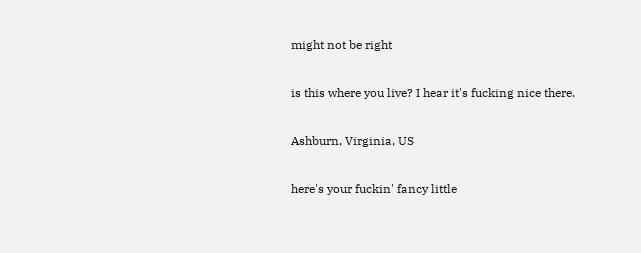might not be right

is this where you live? I hear it's fucking nice there.

Ashburn, Virginia, US

here's your fuckin' fancy little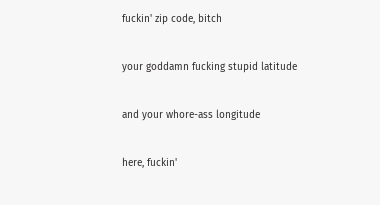fuckin' zip code, bitch


your goddamn fucking stupid latitude


and your whore-ass longitude


here, fuckin'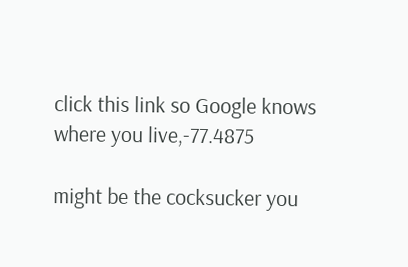click this link so Google knows where you live,-77.4875

might be the cocksucker you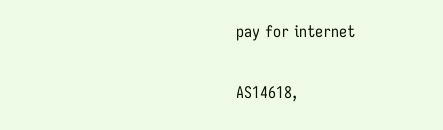pay for internet

AS14618,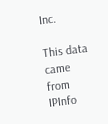Inc.

This data came from IPInfo